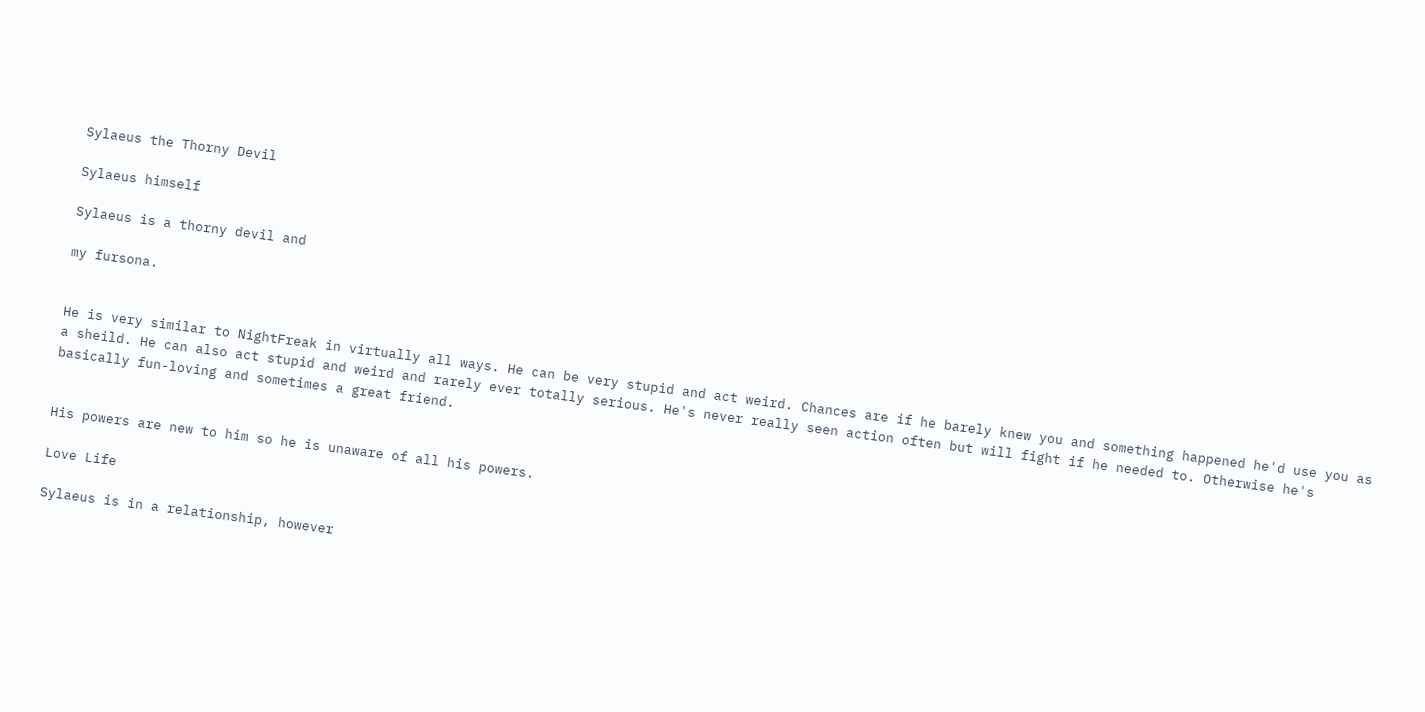Sylaeus the Thorny Devil

Sylaeus himself

Sylaeus is a thorny devil and

my fursona.


He is very similar to NightFreak in virtually all ways. He can be very stupid and act weird. Chances are if he barely knew you and something happened he'd use you as a sheild. He can also act stupid and weird and rarely ever totally serious. He's never really seen action often but will fight if he needed to. Otherwise he's basically fun-loving and sometimes a great friend.


His powers are new to him so he is unaware of all his powers.

Love Life

Sylaeus is in a relationship, however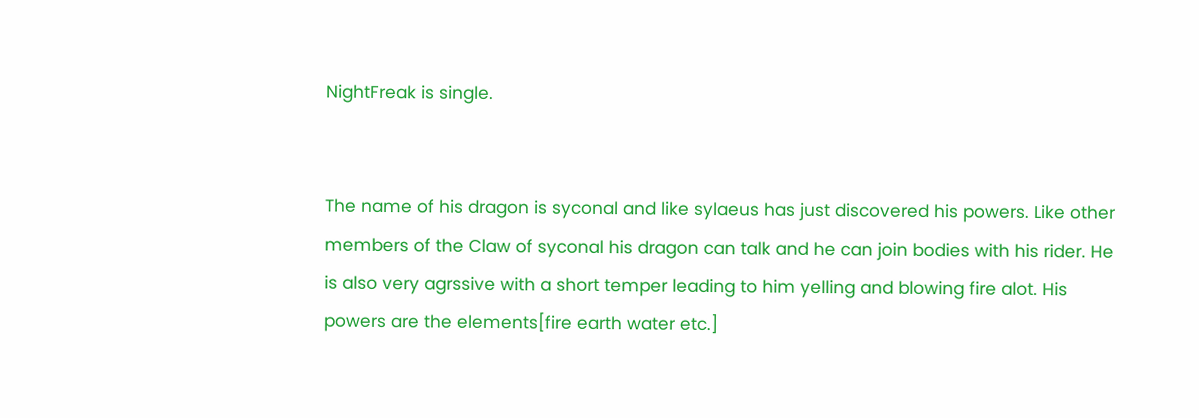NightFreak is single.


The name of his dragon is syconal and like sylaeus has just discovered his powers. Like other members of the Claw of syconal his dragon can talk and he can join bodies with his rider. He is also very agrssive with a short temper leading to him yelling and blowing fire alot. His powers are the elements[fire earth water etc.]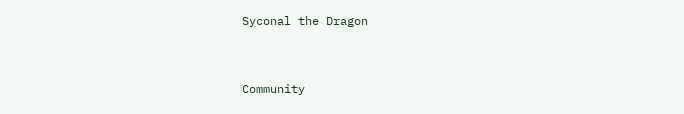Syconal the Dragon


Community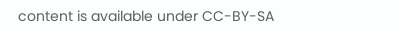content is available under CC-BY-SA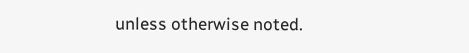unless otherwise noted.